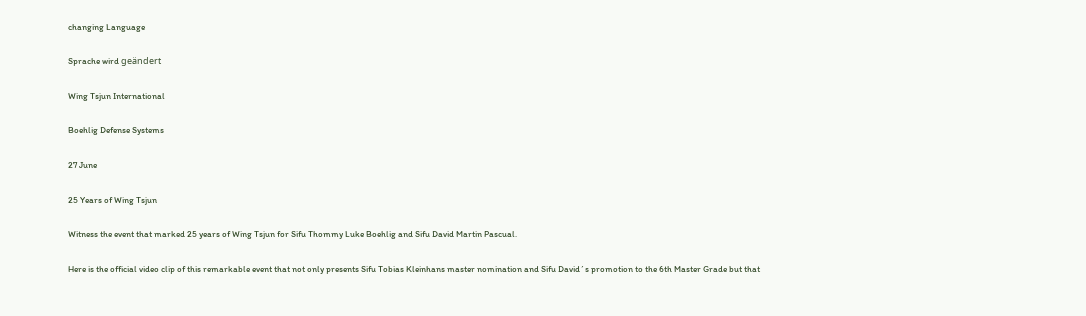changing Language

Sprache wird geändert

Wing Tsjun International

Boehlig Defense Systems

27 June

25 Years of Wing Tsjun

Witness the event that marked 25 years of Wing Tsjun for Sifu Thommy Luke Boehlig and Sifu David Martin Pascual.

Here is the official video clip of this remarkable event that not only presents Sifu Tobias Kleinhans master nomination and Sifu David´s promotion to the 6th Master Grade but that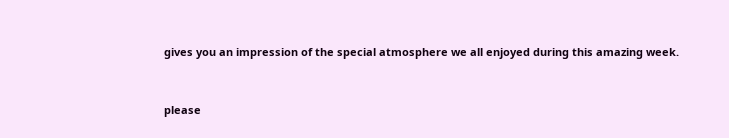gives you an impression of the special atmosphere we all enjoyed during this amazing week.


please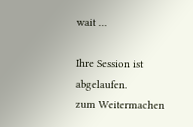wait …

Ihre Session ist abgelaufen.
zum Weitermachen